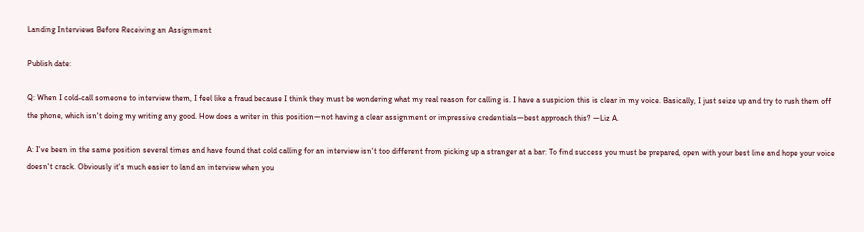Landing Interviews Before Receiving an Assignment

Publish date:

Q: When I cold-call someone to interview them, I feel like a fraud because I think they must be wondering what my real reason for calling is. I have a suspicion this is clear in my voice. Basically, I just seize up and try to rush them off the phone, which isn't doing my writing any good. How does a writer in this position—not having a clear assignment or impressive credentials—best approach this? —Liz A.

A: I've been in the same position several times and have found that cold calling for an interview isn't too different from picking up a stranger at a bar: To find success you must be prepared, open with your best line and hope your voice doesn't crack. Obviously it's much easier to land an interview when you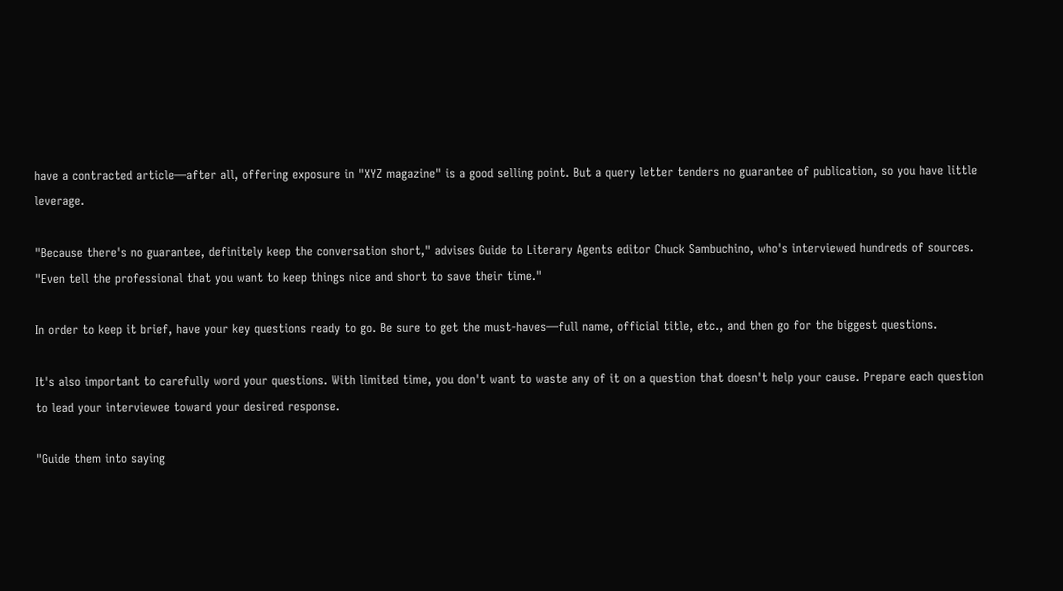have a contracted article—after all, offering exposure in "XYZ magazine" is a good selling point. But a query letter tenders no guarantee of publication, so you have little leverage.

"Because there's no guarantee, definitely keep the conversation short," advises Guide to Literary Agents editor Chuck Sambuchino, who's interviewed hundreds of sources. "Even tell the professional that you want to keep things nice and short to save their time."

In order to keep it brief, have your key questions ready to go. Be sure to get the must-haves—full name, official title, etc., and then go for the biggest questions.

It's also important to carefully word your questions. With limited time, you don't want to waste any of it on a question that doesn't help your cause. Prepare each question to lead your interviewee toward your desired response.

"Guide them into saying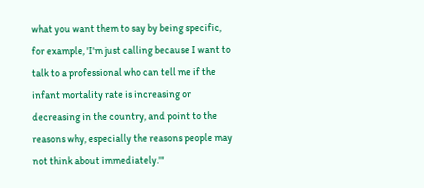what you want them to say by being specific, for example, 'I'm just calling because I want to talk to a professional who can tell me if the infant mortality rate is increasing or decreasing in the country, and point to the reasons why, especially the reasons people may not think about immediately.'"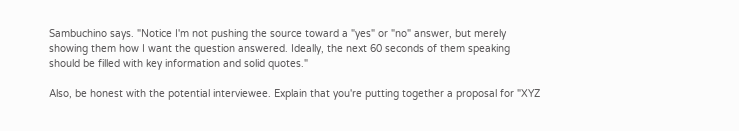Sambuchino says. "Notice I'm not pushing the source toward a "yes" or "no" answer, but merely showing them how I want the question answered. Ideally, the next 60 seconds of them speaking should be filled with key information and solid quotes."

Also, be honest with the potential interviewee. Explain that you're putting together a proposal for "XYZ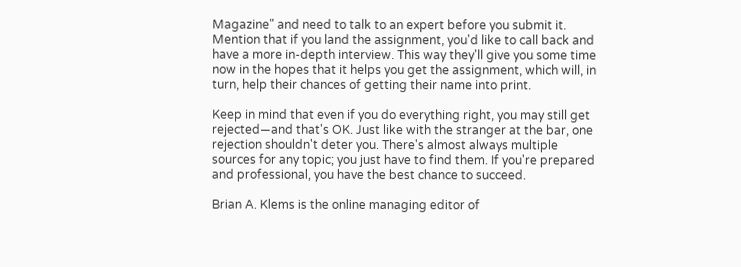Magazine" and need to talk to an expert before you submit it. Mention that if you land the assignment, you'd like to call back and have a more in-depth interview. This way they'll give you some time now in the hopes that it helps you get the assignment, which will, in turn, help their chances of getting their name into print.

Keep in mind that even if you do everything right, you may still get rejected—and that's OK. Just like with the stranger at the bar, one rejection shouldn't deter you. There's almost always multiple sources for any topic; you just have to find them. If you're prepared and professional, you have the best chance to succeed.

Brian A. Klems is the online managing editor of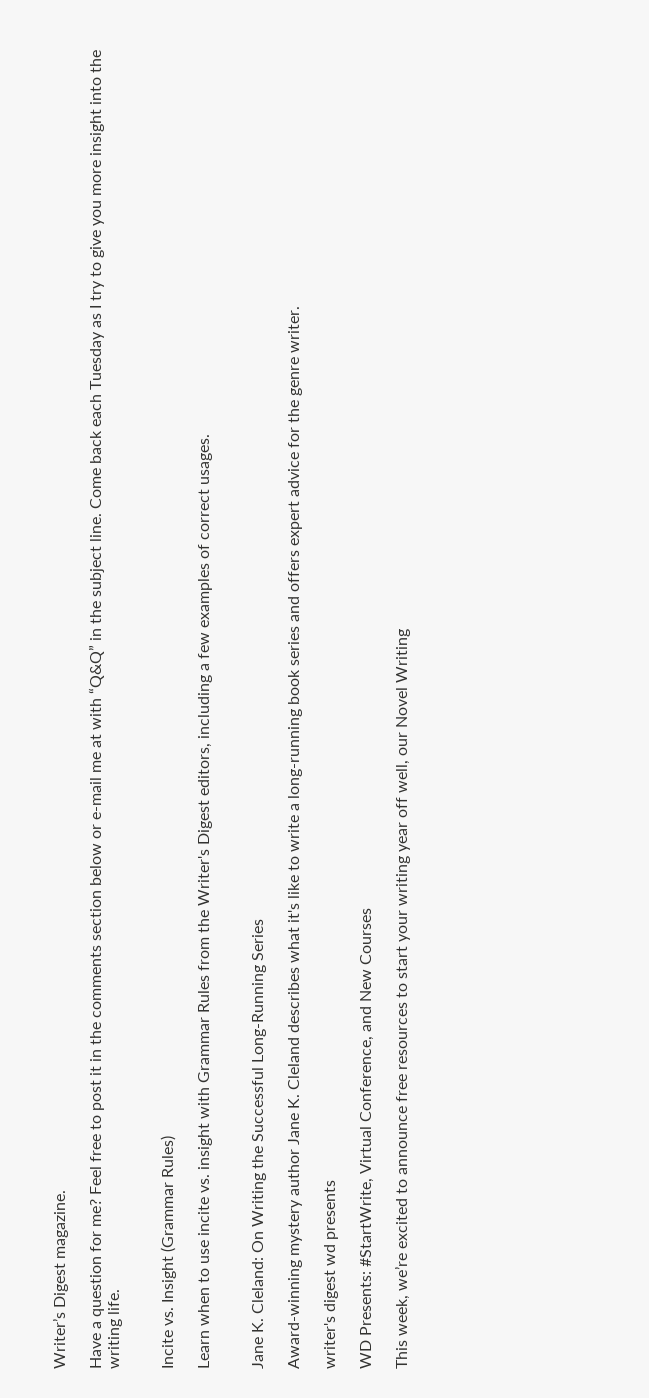Writer’s Digest magazine.

Have a question for me? Feel free to post it in the comments section below or e-mail me at with “Q&Q” in the subject line. Come back each Tuesday as I try to give you more insight into the writing life.


Incite vs. Insight (Grammar Rules)

Learn when to use incite vs. insight with Grammar Rules from the Writer's Digest editors, including a few examples of correct usages.


Jane K. Cleland: On Writing the Successful Long-Running Series

Award-winning mystery author Jane K. Cleland describes what it's like to write a long-running book series and offers expert advice for the genre writer.

writer's digest wd presents

WD Presents: #StartWrite, Virtual Conference, and New Courses

This week, we’re excited to announce free resources to start your writing year off well, our Novel Writing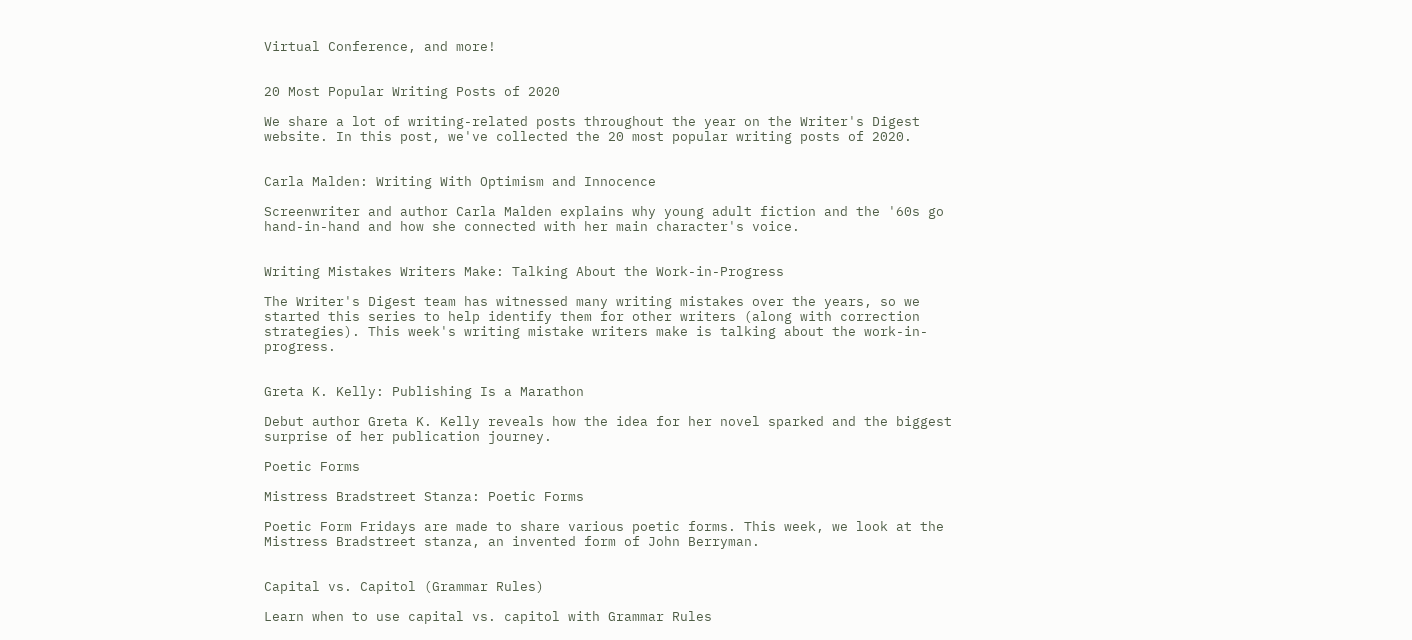Virtual Conference, and more!


20 Most Popular Writing Posts of 2020

We share a lot of writing-related posts throughout the year on the Writer's Digest website. In this post, we've collected the 20 most popular writing posts of 2020.


Carla Malden: Writing With Optimism and Innocence

Screenwriter and author Carla Malden explains why young adult fiction and the '60s go hand-in-hand and how she connected with her main character's voice.


Writing Mistakes Writers Make: Talking About the Work-in-Progress

The Writer's Digest team has witnessed many writing mistakes over the years, so we started this series to help identify them for other writers (along with correction strategies). This week's writing mistake writers make is talking about the work-in-progress.


Greta K. Kelly: Publishing Is a Marathon

Debut author Greta K. Kelly reveals how the idea for her novel sparked and the biggest surprise of her publication journey.

Poetic Forms

Mistress Bradstreet Stanza: Poetic Forms

Poetic Form Fridays are made to share various poetic forms. This week, we look at the Mistress Bradstreet stanza, an invented form of John Berryman.


Capital vs. Capitol (Grammar Rules)

Learn when to use capital vs. capitol with Grammar Rules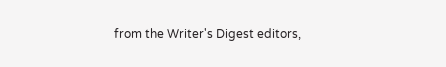from the Writer's Digest editors,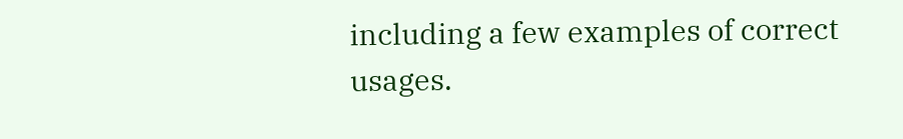including a few examples of correct usages.